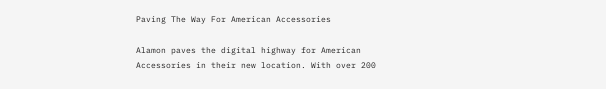Paving The Way For American Accessories

Alamon paves the digital highway for American Accessories in their new location. With over 200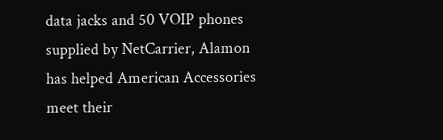data jacks and 50 VOIP phones supplied by NetCarrier, Alamon has helped American Accessories meet their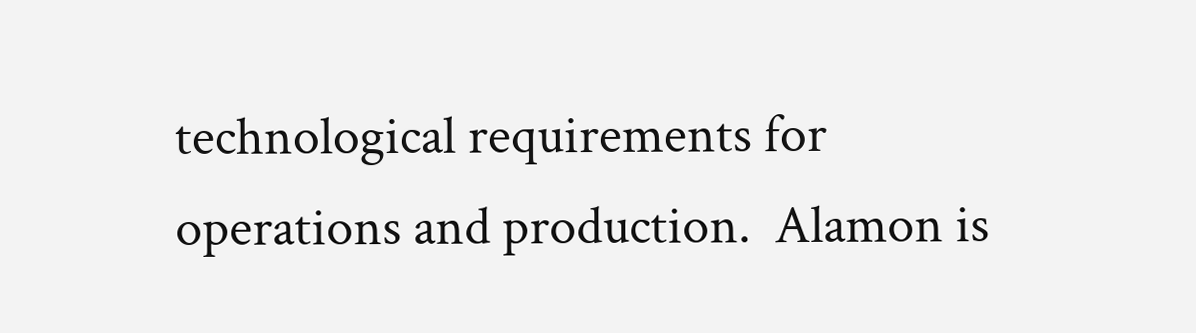technological requirements for operations and production.  Alamon is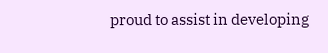proud to assist in developing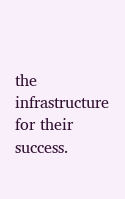the infrastructure for their success.